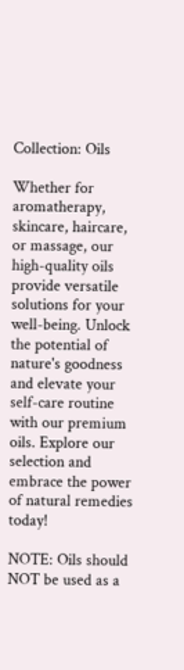Collection: Oils

Whether for aromatherapy, skincare, haircare, or massage, our high-quality oils provide versatile solutions for your well-being. Unlock the potential of nature's goodness and elevate your self-care routine with our premium oils. Explore our selection and embrace the power of natural remedies today!

NOTE: Oils should NOT be used as a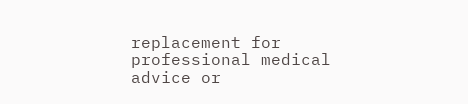replacement for professional medical advice or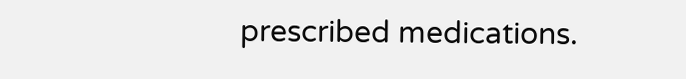prescribed medications.